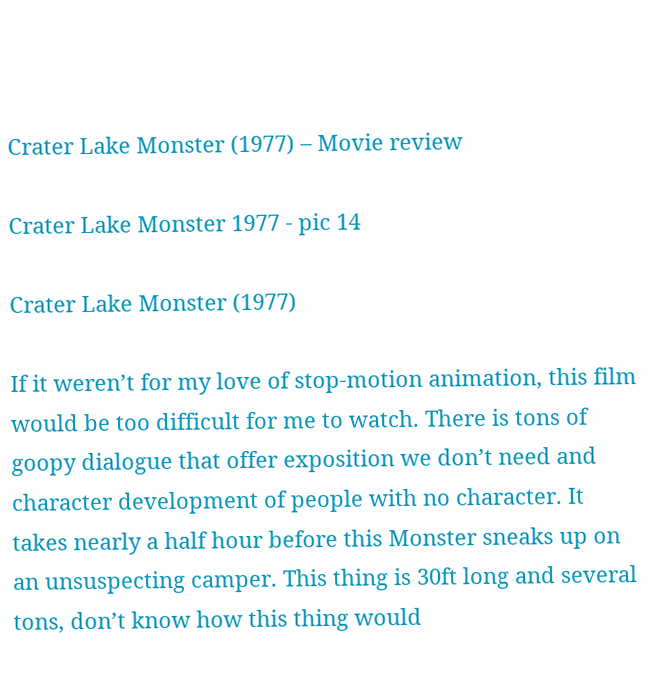Crater Lake Monster (1977) – Movie review

Crater Lake Monster 1977 - pic 14

Crater Lake Monster (1977)

If it weren’t for my love of stop-motion animation, this film would be too difficult for me to watch. There is tons of goopy dialogue that offer exposition we don’t need and character development of people with no character. It takes nearly a half hour before this Monster sneaks up on an unsuspecting camper. This thing is 30ft long and several tons, don’t know how this thing would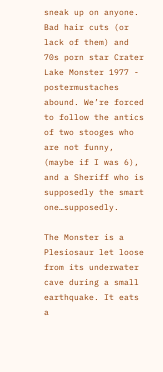sneak up on anyone. Bad hair cuts (or lack of them) and 70s porn star Crater Lake Monster 1977 - postermustaches abound. We’re forced to follow the antics of two stooges who are not funny, (maybe if I was 6), and a Sheriff who is supposedly the smart one…supposedly.

The Monster is a Plesiosaur let loose from its underwater cave during a small earthquake. It eats a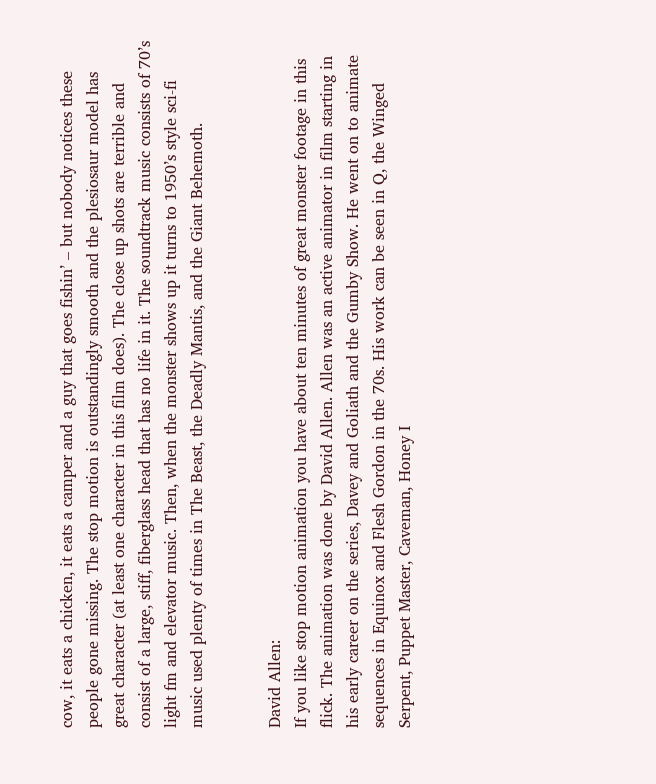cow, it eats a chicken, it eats a camper and a guy that goes fishin’ – but nobody notices these people gone missing. The stop motion is outstandingly smooth and the plesiosaur model has great character (at least one character in this film does). The close up shots are terrible and consist of a large, stiff, fiberglass head that has no life in it. The soundtrack music consists of 70’s light fm and elevator music. Then, when the monster shows up it turns to 1950’s style sci-fi music used plenty of times in The Beast, the Deadly Mantis, and the Giant Behemoth.


David Allen:
If you like stop motion animation you have about ten minutes of great monster footage in this flick. The animation was done by David Allen. Allen was an active animator in film starting in his early career on the series, Davey and Goliath and the Gumby Show. He went on to animate sequences in Equinox and Flesh Gordon in the 70s. His work can be seen in Q, the Winged Serpent, Puppet Master, Caveman, Honey I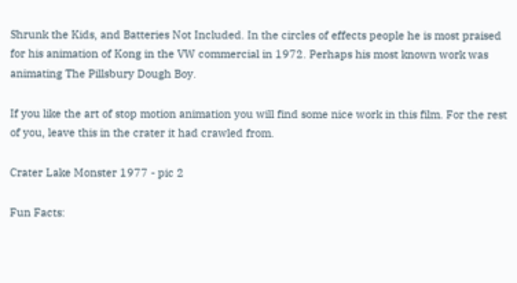Shrunk the Kids, and Batteries Not Included. In the circles of effects people he is most praised for his animation of Kong in the VW commercial in 1972. Perhaps his most known work was animating The Pillsbury Dough Boy.

If you like the art of stop motion animation you will find some nice work in this film. For the rest of you, leave this in the crater it had crawled from.

Crater Lake Monster 1977 - pic 2

Fun Facts: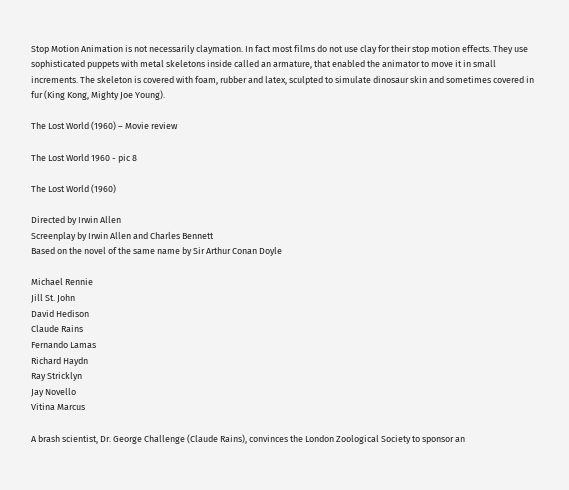Stop Motion Animation is not necessarily claymation. In fact most films do not use clay for their stop motion effects. They use sophisticated puppets with metal skeletons inside called an armature, that enabled the animator to move it in small increments. The skeleton is covered with foam, rubber and latex, sculpted to simulate dinosaur skin and sometimes covered in fur (King Kong, Mighty Joe Young).

The Lost World (1960) – Movie review

The Lost World 1960 - pic 8

The Lost World (1960)

Directed by Irwin Allen
Screenplay by Irwin Allen and Charles Bennett
Based on the novel of the same name by Sir Arthur Conan Doyle

Michael Rennie
Jill St. John
David Hedison
Claude Rains
Fernando Lamas
Richard Haydn
Ray Stricklyn
Jay Novello
Vitina Marcus

A brash scientist, Dr. George Challenge (Claude Rains), convinces the London Zoological Society to sponsor an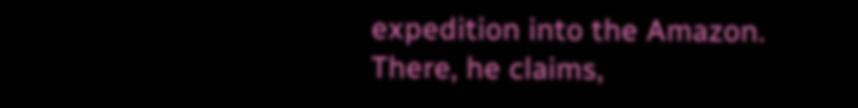expedition into the Amazon. There, he claims,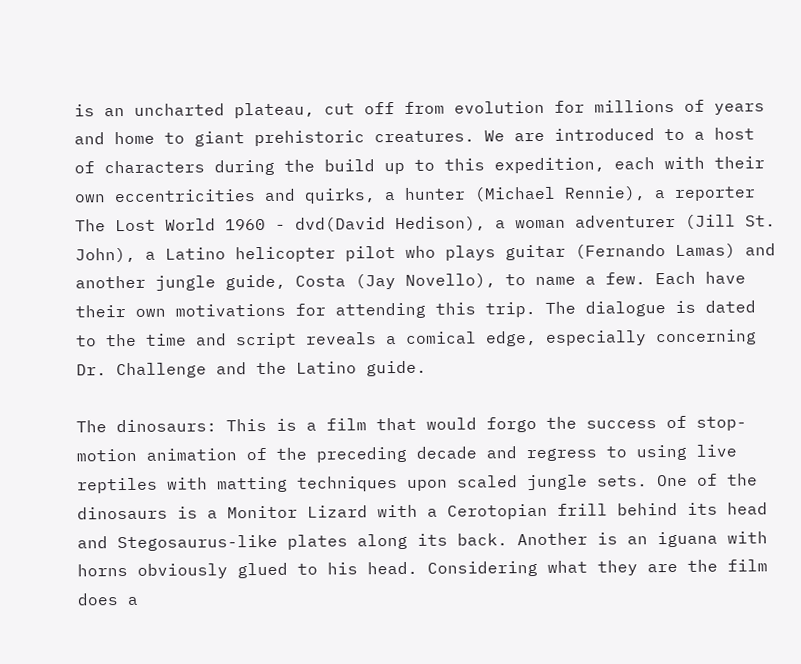is an uncharted plateau, cut off from evolution for millions of years and home to giant prehistoric creatures. We are introduced to a host of characters during the build up to this expedition, each with their own eccentricities and quirks, a hunter (Michael Rennie), a reporter The Lost World 1960 - dvd(David Hedison), a woman adventurer (Jill St. John), a Latino helicopter pilot who plays guitar (Fernando Lamas) and another jungle guide, Costa (Jay Novello), to name a few. Each have their own motivations for attending this trip. The dialogue is dated to the time and script reveals a comical edge, especially concerning Dr. Challenge and the Latino guide.

The dinosaurs: This is a film that would forgo the success of stop-motion animation of the preceding decade and regress to using live reptiles with matting techniques upon scaled jungle sets. One of the dinosaurs is a Monitor Lizard with a Cerotopian frill behind its head and Stegosaurus-like plates along its back. Another is an iguana with horns obviously glued to his head. Considering what they are the film does a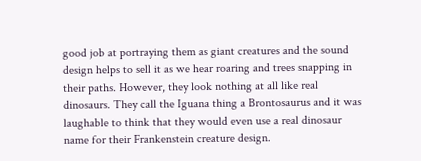good job at portraying them as giant creatures and the sound design helps to sell it as we hear roaring and trees snapping in their paths. However, they look nothing at all like real dinosaurs. They call the Iguana thing a Brontosaurus and it was laughable to think that they would even use a real dinosaur name for their Frankenstein creature design.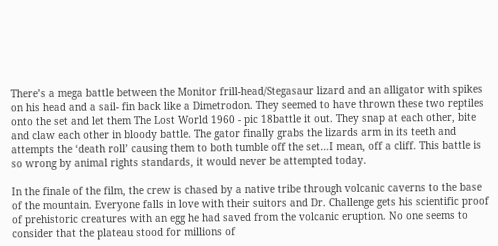There’s a mega battle between the Monitor frill-head/Stegasaur lizard and an alligator with spikes on his head and a sail- fin back like a Dimetrodon. They seemed to have thrown these two reptiles onto the set and let them The Lost World 1960 - pic 18battle it out. They snap at each other, bite and claw each other in bloody battle. The gator finally grabs the lizards arm in its teeth and attempts the ‘death roll’ causing them to both tumble off the set…I mean, off a cliff. This battle is so wrong by animal rights standards, it would never be attempted today.

In the finale of the film, the crew is chased by a native tribe through volcanic caverns to the base of the mountain. Everyone falls in love with their suitors and Dr. Challenge gets his scientific proof of prehistoric creatures with an egg he had saved from the volcanic eruption. No one seems to consider that the plateau stood for millions of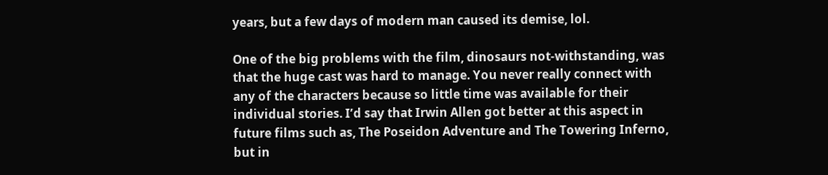years, but a few days of modern man caused its demise, lol.

One of the big problems with the film, dinosaurs not-withstanding, was that the huge cast was hard to manage. You never really connect with any of the characters because so little time was available for their individual stories. I’d say that Irwin Allen got better at this aspect in future films such as, The Poseidon Adventure and The Towering Inferno, but in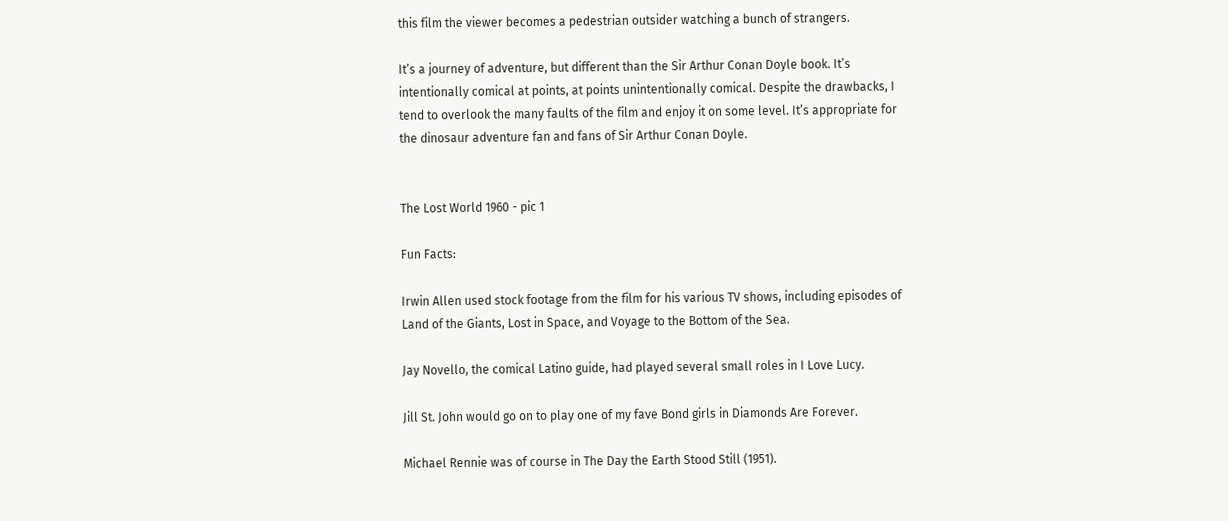this film the viewer becomes a pedestrian outsider watching a bunch of strangers.

It’s a journey of adventure, but different than the Sir Arthur Conan Doyle book. It’s intentionally comical at points, at points unintentionally comical. Despite the drawbacks, I tend to overlook the many faults of the film and enjoy it on some level. It’s appropriate for the dinosaur adventure fan and fans of Sir Arthur Conan Doyle.


The Lost World 1960 - pic 1

Fun Facts:

Irwin Allen used stock footage from the film for his various TV shows, including episodes of Land of the Giants, Lost in Space, and Voyage to the Bottom of the Sea.

Jay Novello, the comical Latino guide, had played several small roles in I Love Lucy.

Jill St. John would go on to play one of my fave Bond girls in Diamonds Are Forever.

Michael Rennie was of course in The Day the Earth Stood Still (1951).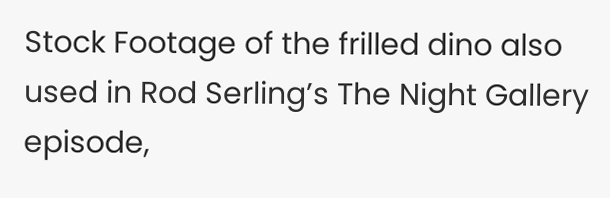Stock Footage of the frilled dino also used in Rod Serling’s The Night Gallery episode,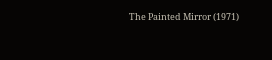The Painted Mirror (1971)